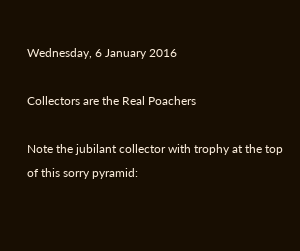Wednesday, 6 January 2016

Collectors are the Real Poachers

Note the jubilant collector with trophy at the top of this sorry pyramid: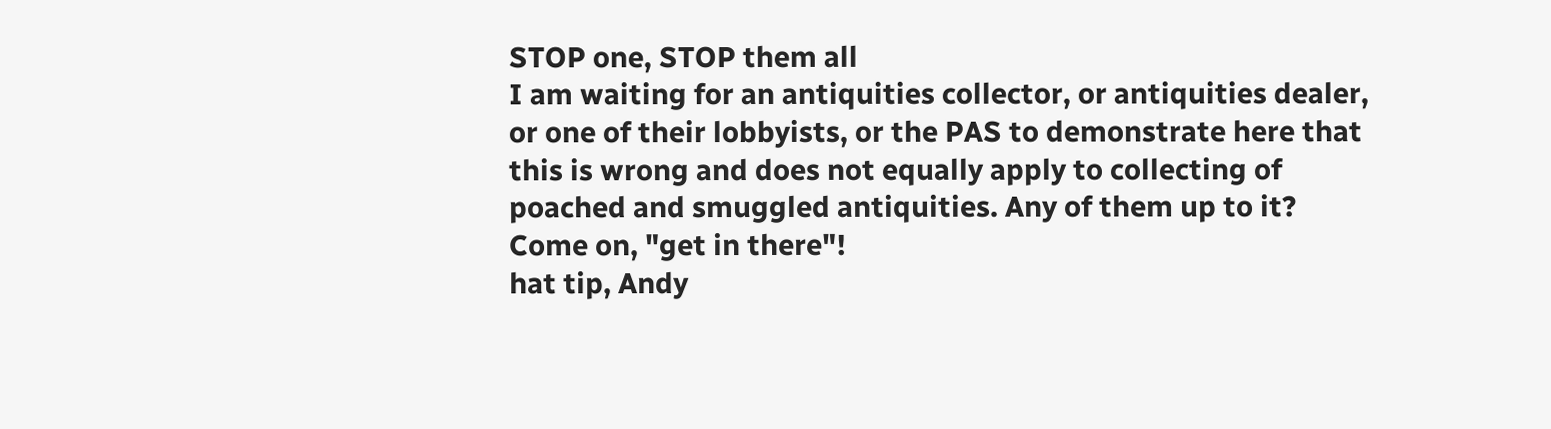STOP one, STOP them all
I am waiting for an antiquities collector, or antiquities dealer, or one of their lobbyists, or the PAS to demonstrate here that this is wrong and does not equally apply to collecting of poached and smuggled antiquities. Any of them up to it? Come on, "get in there"!
hat tip, Andy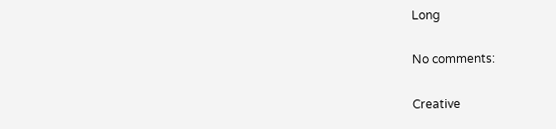Long

No comments:

Creative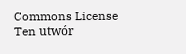Commons License
Ten utwór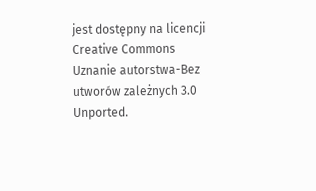jest dostępny na licencji Creative Commons Uznanie autorstwa-Bez utworów zależnych 3.0 Unported.